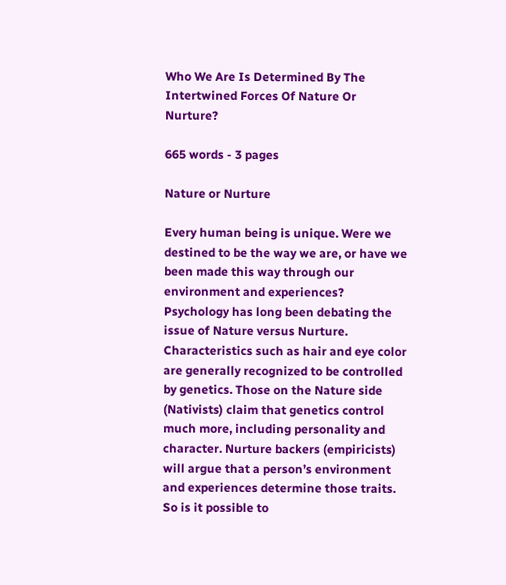Who We Are Is Determined By The Intertwined Forces Of Nature Or Nurture?

665 words - 3 pages

Nature or Nurture

Every human being is unique. Were we destined to be the way we are, or have we been made this way through our environment and experiences? Psychology has long been debating the issue of Nature versus Nurture. Characteristics such as hair and eye color are generally recognized to be controlled by genetics. Those on the Nature side (Nativists) claim that genetics control much more, including personality and character. Nurture backers (empiricists) will argue that a person’s environment and experiences determine those traits. So is it possible to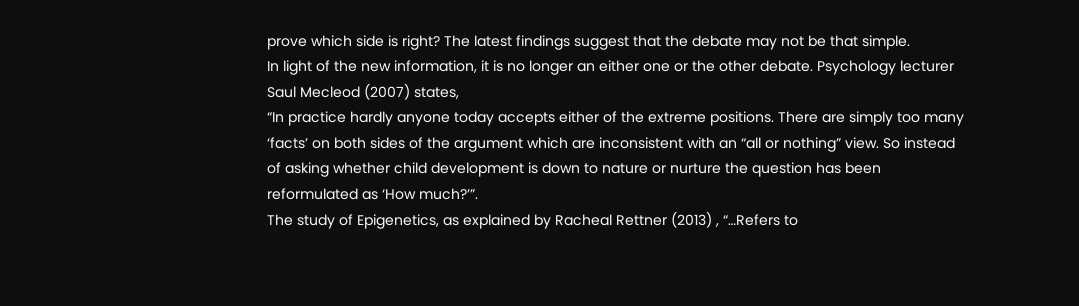prove which side is right? The latest findings suggest that the debate may not be that simple.
In light of the new information, it is no longer an either one or the other debate. Psychology lecturer Saul Mecleod (2007) states,
“In practice hardly anyone today accepts either of the extreme positions. There are simply too many ‘facts’ on both sides of the argument which are inconsistent with an “all or nothing” view. So instead of asking whether child development is down to nature or nurture the question has been reformulated as ‘How much?’”.
The study of Epigenetics, as explained by Racheal Rettner (2013) , “…Refers to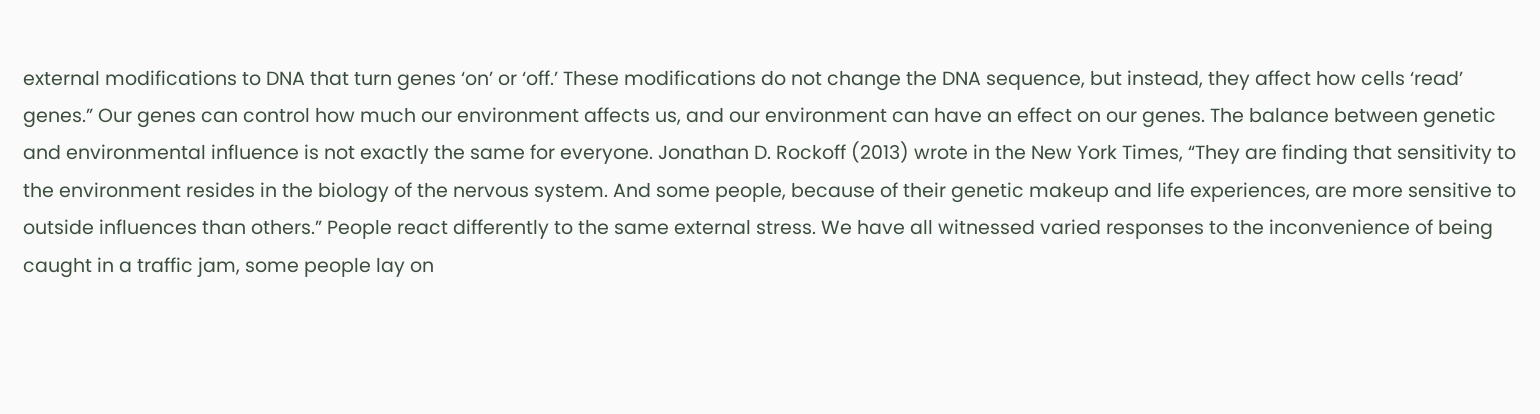external modifications to DNA that turn genes ‘on’ or ‘off.’ These modifications do not change the DNA sequence, but instead, they affect how cells ‘read’ genes.” Our genes can control how much our environment affects us, and our environment can have an effect on our genes. The balance between genetic and environmental influence is not exactly the same for everyone. Jonathan D. Rockoff (2013) wrote in the New York Times, “They are finding that sensitivity to the environment resides in the biology of the nervous system. And some people, because of their genetic makeup and life experiences, are more sensitive to outside influences than others.” People react differently to the same external stress. We have all witnessed varied responses to the inconvenience of being caught in a traffic jam, some people lay on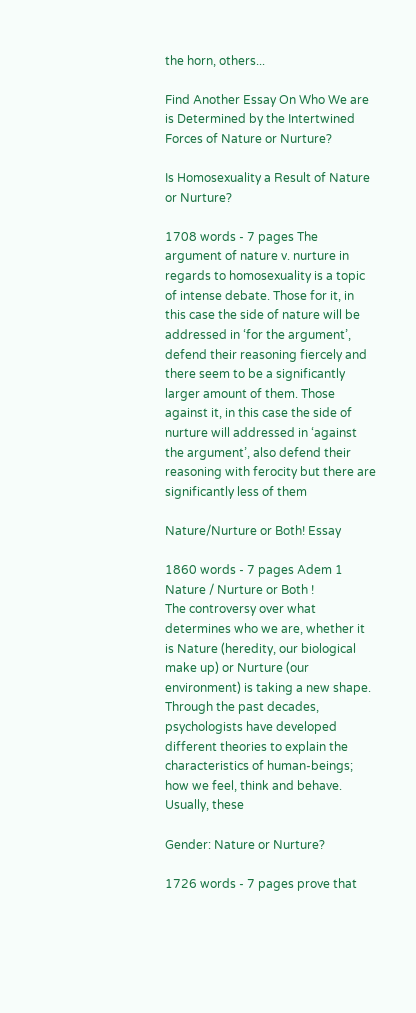the horn, others...

Find Another Essay On Who We are is Determined by the Intertwined Forces of Nature or Nurture?

Is Homosexuality a Result of Nature or Nurture?

1708 words - 7 pages The argument of nature v. nurture in regards to homosexuality is a topic of intense debate. Those for it, in this case the side of nature will be addressed in ‘for the argument’, defend their reasoning fiercely and there seem to be a significantly larger amount of them. Those against it, in this case the side of nurture will addressed in ‘against the argument’, also defend their reasoning with ferocity but there are significantly less of them

Nature/Nurture or Both! Essay

1860 words - 7 pages Adem 1                                    Nature / Nurture or Both !                  The controversy over what determines who we are, whether it is Nature (heredity, our biological make up) or Nurture (our environment) is taking a new shape. Through the past decades, psychologists have developed different theories to explain the characteristics of human-beings; how we feel, think and behave. Usually, these

Gender: Nature or Nurture?

1726 words - 7 pages prove that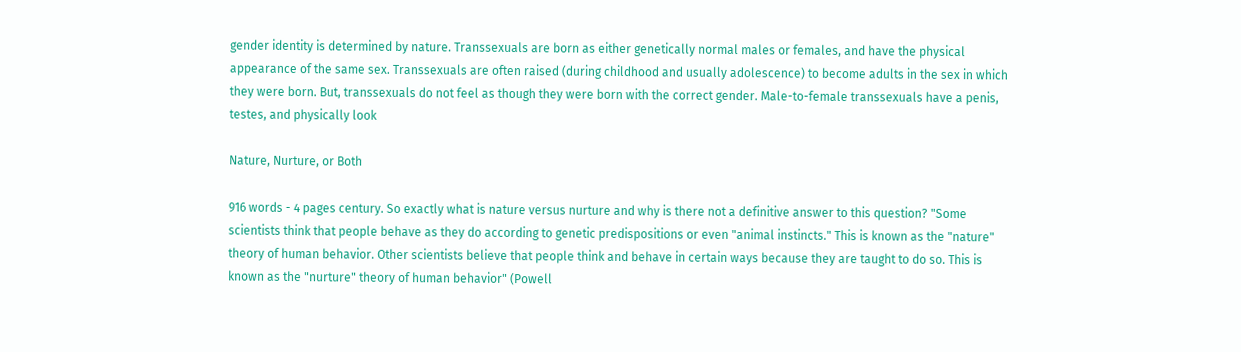gender identity is determined by nature. Transsexuals are born as either genetically normal males or females, and have the physical appearance of the same sex. Transsexuals are often raised (during childhood and usually adolescence) to become adults in the sex in which they were born. But, transsexuals do not feel as though they were born with the correct gender. Male-to-female transsexuals have a penis, testes, and physically look

Nature, Nurture, or Both

916 words - 4 pages century. So exactly what is nature versus nurture and why is there not a definitive answer to this question? "Some scientists think that people behave as they do according to genetic predispositions or even "animal instincts." This is known as the "nature" theory of human behavior. Other scientists believe that people think and behave in certain ways because they are taught to do so. This is known as the "nurture" theory of human behavior" (Powell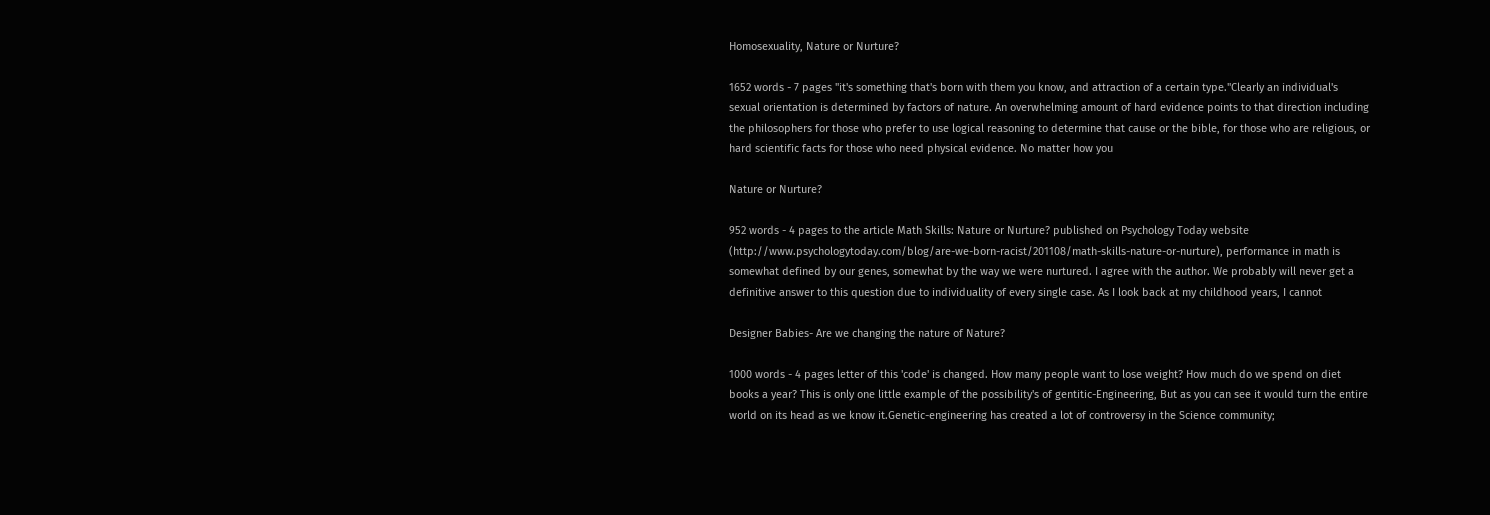Homosexuality, Nature or Nurture?

1652 words - 7 pages "it's something that's born with them you know, and attraction of a certain type."Clearly an individual's sexual orientation is determined by factors of nature. An overwhelming amount of hard evidence points to that direction including the philosophers for those who prefer to use logical reasoning to determine that cause or the bible, for those who are religious, or hard scientific facts for those who need physical evidence. No matter how you

Nature or Nurture?

952 words - 4 pages to the article Math Skills: Nature or Nurture? published on Psychology Today website (http://www.psychologytoday.com/blog/are-we-born-racist/201108/math-skills-nature-or-nurture), performance in math is somewhat defined by our genes, somewhat by the way we were nurtured. I agree with the author. We probably will never get a definitive answer to this question due to individuality of every single case. As I look back at my childhood years, I cannot

Designer Babies- Are we changing the nature of Nature?

1000 words - 4 pages letter of this 'code' is changed. How many people want to lose weight? How much do we spend on diet books a year? This is only one little example of the possibility's of gentitic-Engineering, But as you can see it would turn the entire world on its head as we know it.Genetic-engineering has created a lot of controversy in the Science community;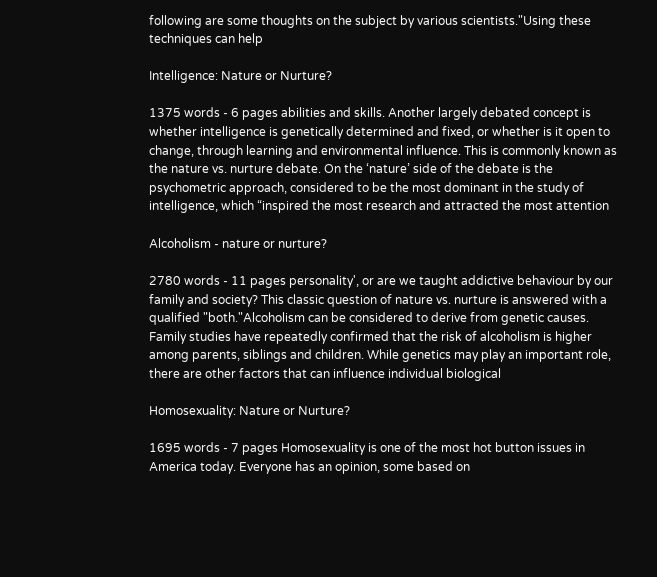following are some thoughts on the subject by various scientists."Using these techniques can help

Intelligence: Nature or Nurture?

1375 words - 6 pages abilities and skills. Another largely debated concept is whether intelligence is genetically determined and fixed, or whether is it open to change, through learning and environmental influence. This is commonly known as the nature vs. nurture debate. On the ‘nature’ side of the debate is the psychometric approach, considered to be the most dominant in the study of intelligence, which “inspired the most research and attracted the most attention

Alcoholism - nature or nurture?

2780 words - 11 pages personality', or are we taught addictive behaviour by our family and society? This classic question of nature vs. nurture is answered with a qualified "both."Alcoholism can be considered to derive from genetic causes. Family studies have repeatedly confirmed that the risk of alcoholism is higher among parents, siblings and children. While genetics may play an important role, there are other factors that can influence individual biological

Homosexuality: Nature or Nurture?

1695 words - 7 pages Homosexuality is one of the most hot button issues in America today. Everyone has an opinion, some based on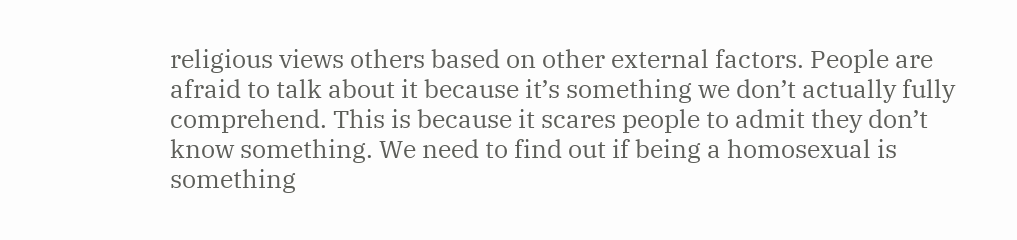religious views others based on other external factors. People are afraid to talk about it because it’s something we don’t actually fully comprehend. This is because it scares people to admit they don’t know something. We need to find out if being a homosexual is something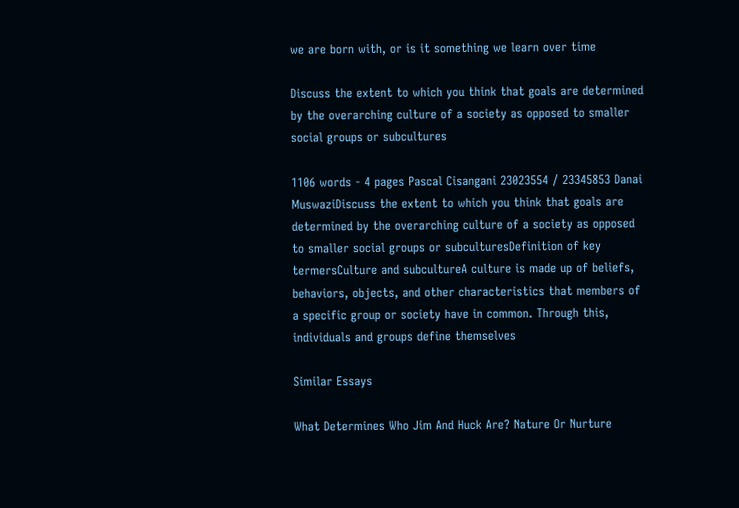we are born with, or is it something we learn over time

Discuss the extent to which you think that goals are determined by the overarching culture of a society as opposed to smaller social groups or subcultures

1106 words - 4 pages Pascal Cisangani 23023554 / 23345853 Danai MuswaziDiscuss the extent to which you think that goals are determined by the overarching culture of a society as opposed to smaller social groups or subculturesDefinition of key termersCulture and subcultureA culture is made up of beliefs, behaviors, objects, and other characteristics that members of a specific group or society have in common. Through this, individuals and groups define themselves

Similar Essays

What Determines Who Jim And Huck Are? Nature Or Nurture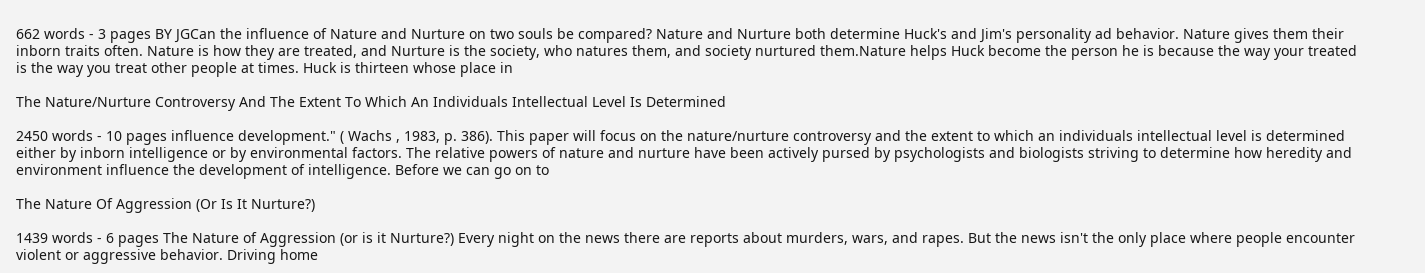662 words - 3 pages BY JGCan the influence of Nature and Nurture on two souls be compared? Nature and Nurture both determine Huck's and Jim's personality ad behavior. Nature gives them their inborn traits often. Nature is how they are treated, and Nurture is the society, who natures them, and society nurtured them.Nature helps Huck become the person he is because the way your treated is the way you treat other people at times. Huck is thirteen whose place in

The Nature/Nurture Controversy And The Extent To Which An Individuals Intellectual Level Is Determined

2450 words - 10 pages influence development." ( Wachs , 1983, p. 386). This paper will focus on the nature/nurture controversy and the extent to which an individuals intellectual level is determined either by inborn intelligence or by environmental factors. The relative powers of nature and nurture have been actively pursed by psychologists and biologists striving to determine how heredity and environment influence the development of intelligence. Before we can go on to

The Nature Of Aggression (Or Is It Nurture?)

1439 words - 6 pages The Nature of Aggression (or is it Nurture?) Every night on the news there are reports about murders, wars, and rapes. But the news isn't the only place where people encounter violent or aggressive behavior. Driving home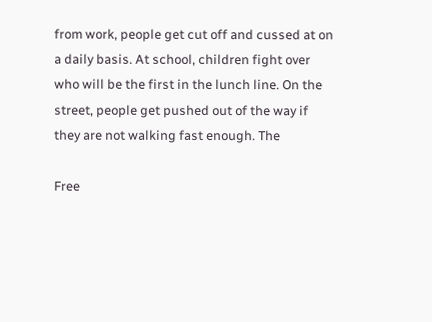from work, people get cut off and cussed at on a daily basis. At school, children fight over who will be the first in the lunch line. On the street, people get pushed out of the way if they are not walking fast enough. The

Free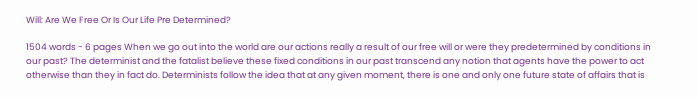Will: Are We Free Or Is Our Life Pre Determined?

1504 words - 6 pages When we go out into the world are our actions really a result of our free will or were they predetermined by conditions in our past? The determinist and the fatalist believe these fixed conditions in our past transcend any notion that agents have the power to act otherwise than they in fact do. Determinists follow the idea that at any given moment, there is one and only one future state of affairs that is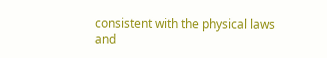consistent with the physical laws and